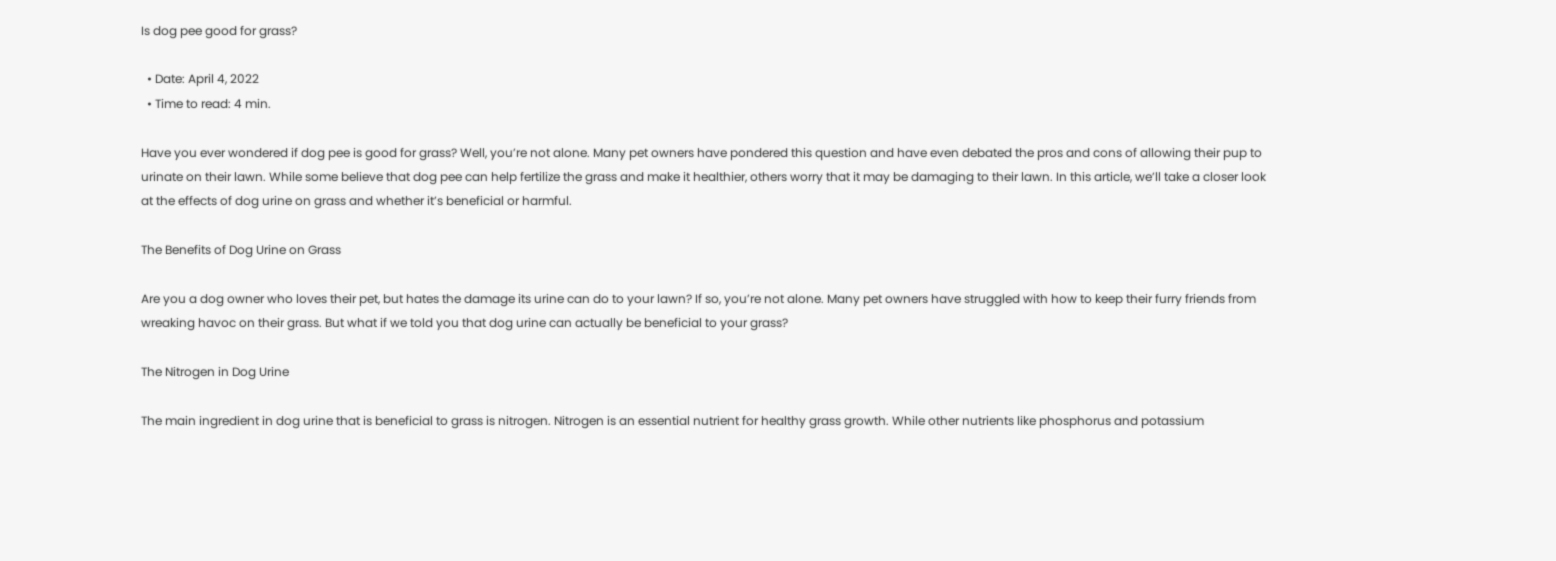Is dog pee good for grass?

  • Date: April 4, 2022
  • Time to read: 4 min.

Have you ever wondered if dog pee is good for grass? Well, you’re not alone. Many pet owners have pondered this question and have even debated the pros and cons of allowing their pup to urinate on their lawn. While some believe that dog pee can help fertilize the grass and make it healthier, others worry that it may be damaging to their lawn. In this article, we’ll take a closer look at the effects of dog urine on grass and whether it’s beneficial or harmful.

The Benefits of Dog Urine on Grass

Are you a dog owner who loves their pet, but hates the damage its urine can do to your lawn? If so, you’re not alone. Many pet owners have struggled with how to keep their furry friends from wreaking havoc on their grass. But what if we told you that dog urine can actually be beneficial to your grass?

The Nitrogen in Dog Urine

The main ingredient in dog urine that is beneficial to grass is nitrogen. Nitrogen is an essential nutrient for healthy grass growth. While other nutrients like phosphorus and potassium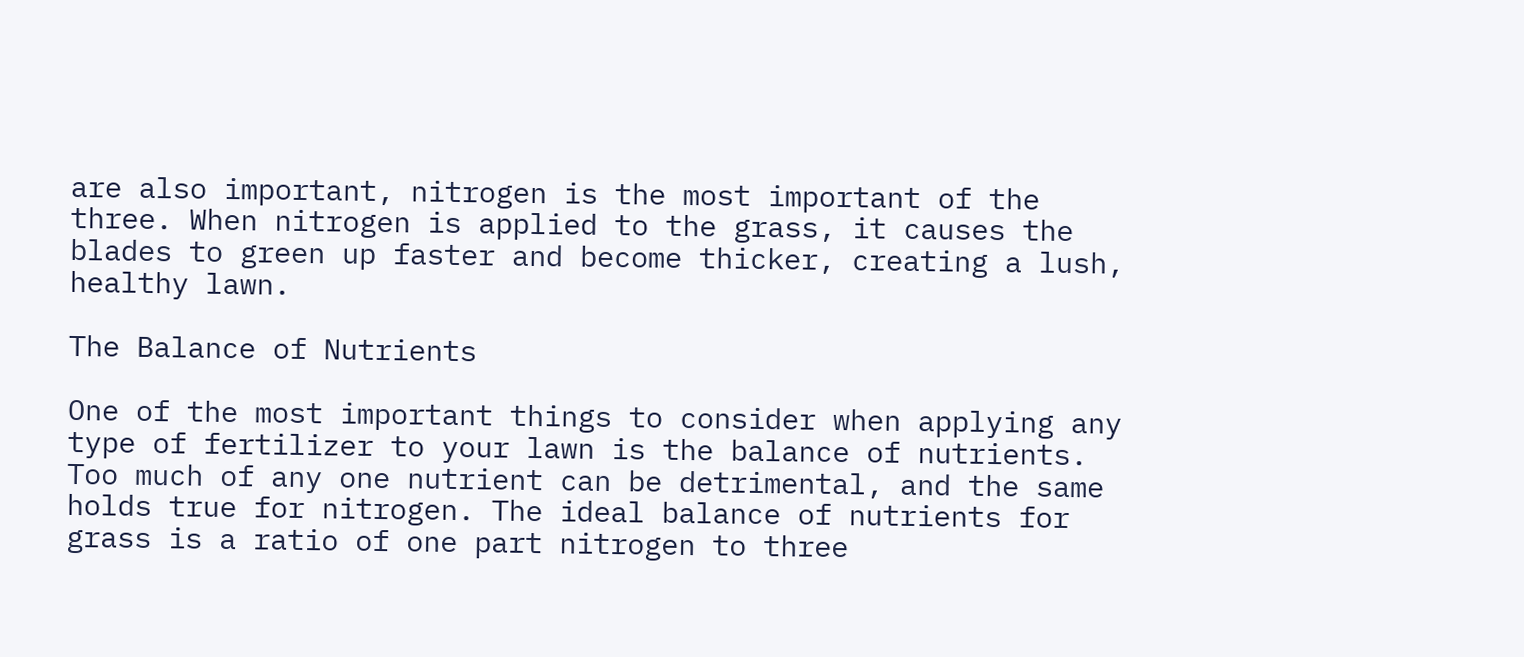are also important, nitrogen is the most important of the three. When nitrogen is applied to the grass, it causes the blades to green up faster and become thicker, creating a lush, healthy lawn.

The Balance of Nutrients

One of the most important things to consider when applying any type of fertilizer to your lawn is the balance of nutrients. Too much of any one nutrient can be detrimental, and the same holds true for nitrogen. The ideal balance of nutrients for grass is a ratio of one part nitrogen to three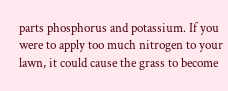parts phosphorus and potassium. If you were to apply too much nitrogen to your lawn, it could cause the grass to become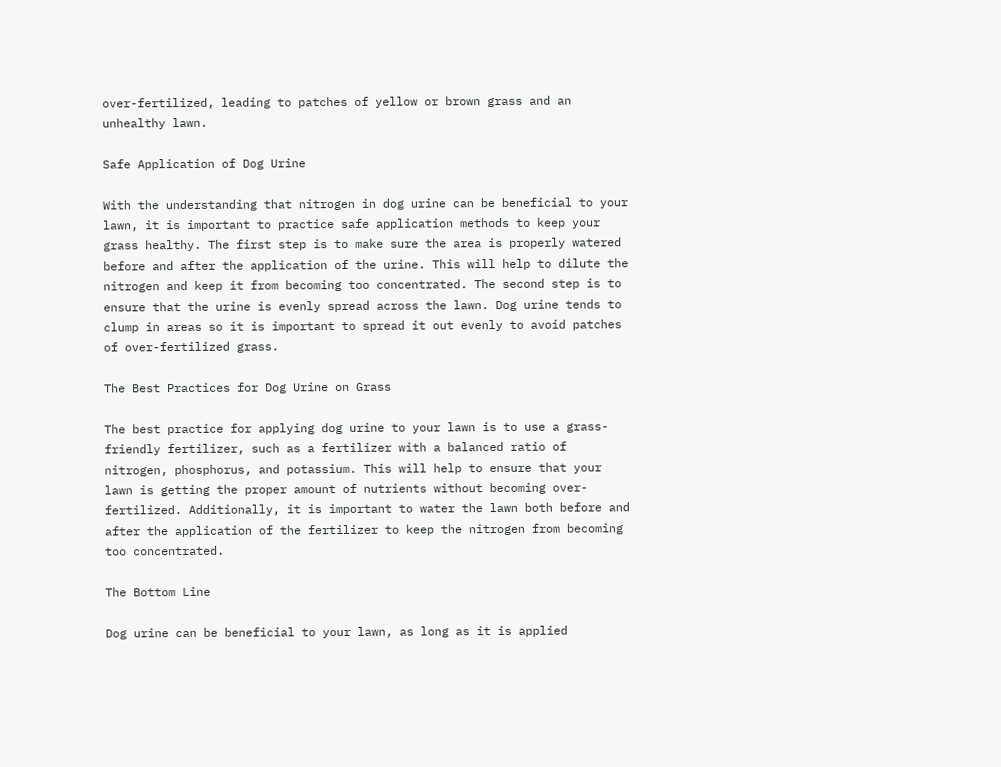over-fertilized, leading to patches of yellow or brown grass and an unhealthy lawn.

Safe Application of Dog Urine

With the understanding that nitrogen in dog urine can be beneficial to your lawn, it is important to practice safe application methods to keep your grass healthy. The first step is to make sure the area is properly watered before and after the application of the urine. This will help to dilute the nitrogen and keep it from becoming too concentrated. The second step is to ensure that the urine is evenly spread across the lawn. Dog urine tends to clump in areas so it is important to spread it out evenly to avoid patches of over-fertilized grass.

The Best Practices for Dog Urine on Grass

The best practice for applying dog urine to your lawn is to use a grass-friendly fertilizer, such as a fertilizer with a balanced ratio of nitrogen, phosphorus, and potassium. This will help to ensure that your lawn is getting the proper amount of nutrients without becoming over-fertilized. Additionally, it is important to water the lawn both before and after the application of the fertilizer to keep the nitrogen from becoming too concentrated.

The Bottom Line

Dog urine can be beneficial to your lawn, as long as it is applied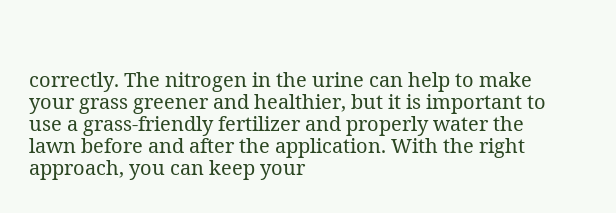correctly. The nitrogen in the urine can help to make your grass greener and healthier, but it is important to use a grass-friendly fertilizer and properly water the lawn before and after the application. With the right approach, you can keep your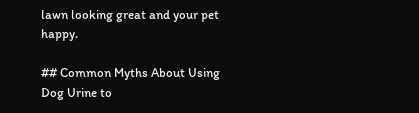lawn looking great and your pet happy.

## Common Myths About Using Dog Urine to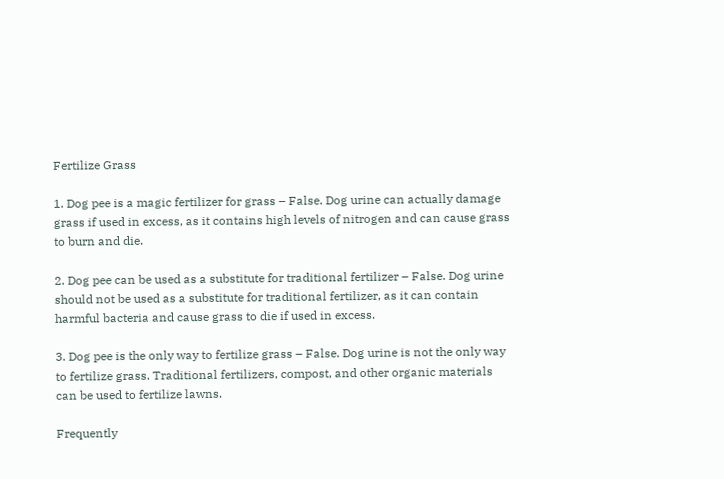Fertilize Grass

1. Dog pee is a magic fertilizer for grass – False. Dog urine can actually damage grass if used in excess, as it contains high levels of nitrogen and can cause grass to burn and die.

2. Dog pee can be used as a substitute for traditional fertilizer – False. Dog urine should not be used as a substitute for traditional fertilizer, as it can contain harmful bacteria and cause grass to die if used in excess.

3. Dog pee is the only way to fertilize grass – False. Dog urine is not the only way to fertilize grass. Traditional fertilizers, compost, and other organic materials can be used to fertilize lawns.

Frequently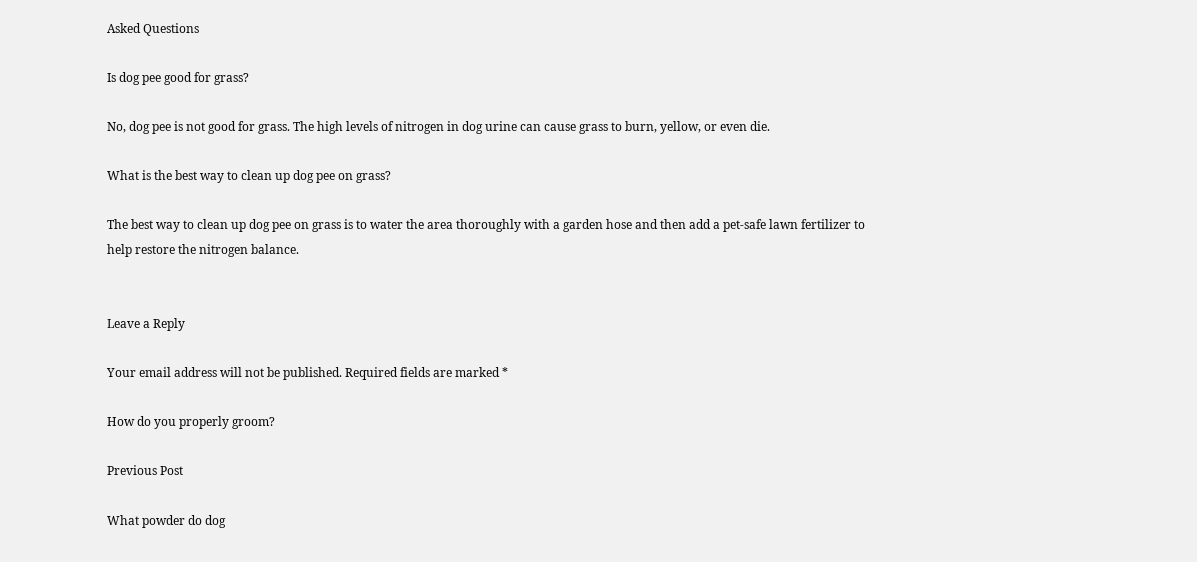Asked Questions

Is dog pee good for grass?

No, dog pee is not good for grass. The high levels of nitrogen in dog urine can cause grass to burn, yellow, or even die.

What is the best way to clean up dog pee on grass?

The best way to clean up dog pee on grass is to water the area thoroughly with a garden hose and then add a pet-safe lawn fertilizer to help restore the nitrogen balance.


Leave a Reply

Your email address will not be published. Required fields are marked *

How do you properly groom?

Previous Post

What powder do dog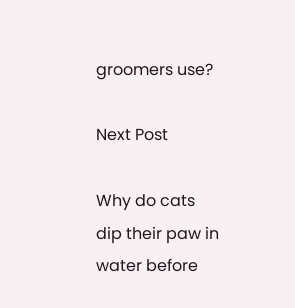groomers use?

Next Post

Why do cats dip their paw in water before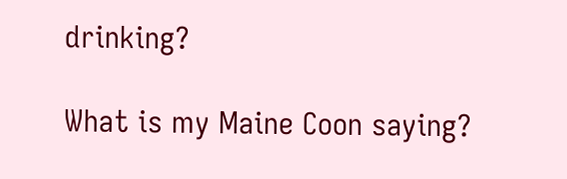drinking?

What is my Maine Coon saying?